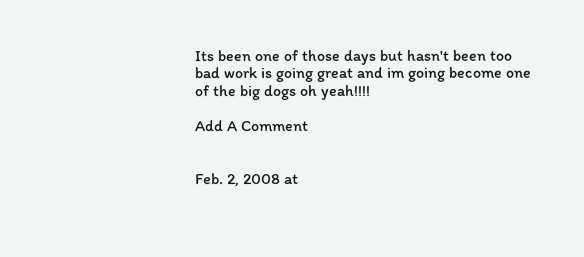Its been one of those days but hasn't been too bad work is going great and im going become one of the big dogs oh yeah!!!!

Add A Comment


Feb. 2, 2008 at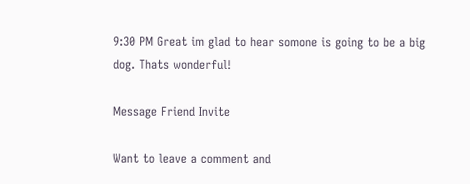9:30 PM Great im glad to hear somone is going to be a big dog. Thats wonderful!

Message Friend Invite

Want to leave a comment and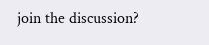join the discussion?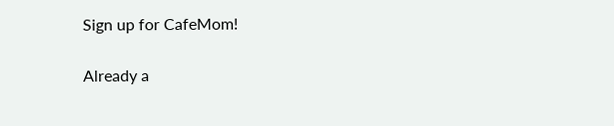Sign up for CafeMom!

Already a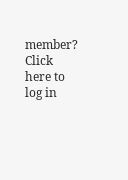member? Click here to log in